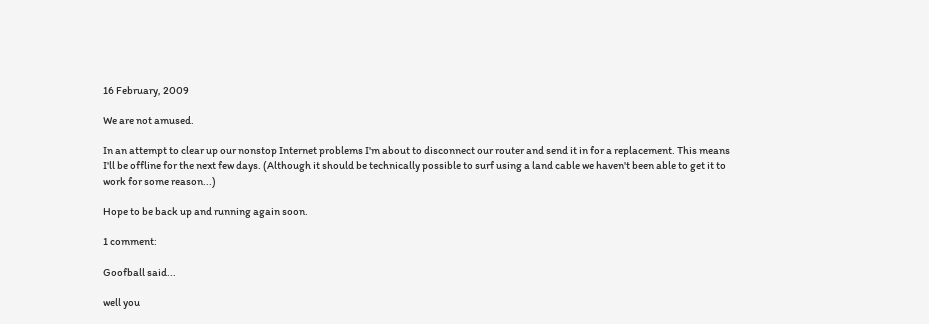16 February, 2009

We are not amused.

In an attempt to clear up our nonstop Internet problems I'm about to disconnect our router and send it in for a replacement. This means I'll be offline for the next few days. (Although it should be technically possible to surf using a land cable we haven't been able to get it to work for some reason...)

Hope to be back up and running again soon.

1 comment:

Goofball said...

well you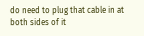do need to plug that cable in at both sides of it